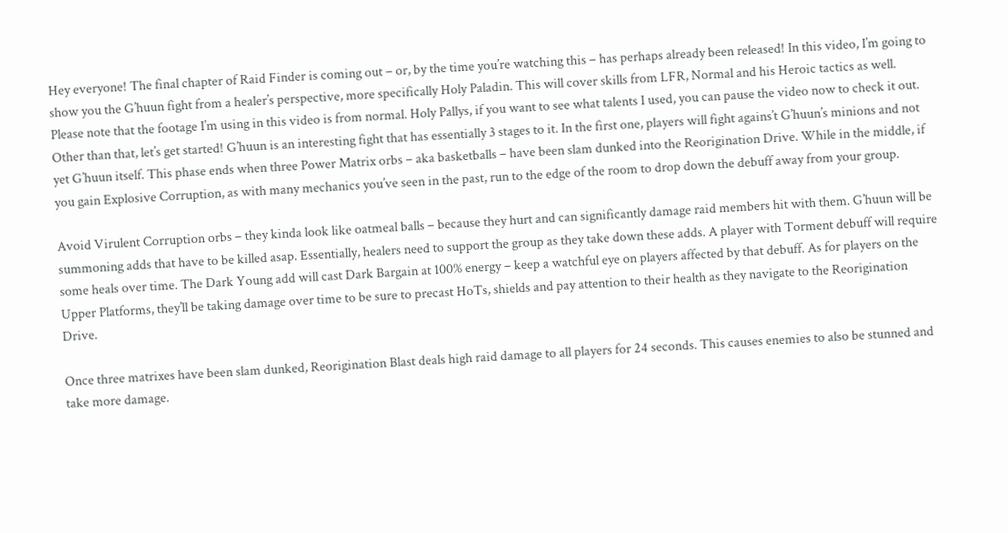Hey everyone! The final chapter of Raid Finder is coming out – or, by the time you’re watching this – has perhaps already been released! In this video, I’m going to show you the G’huun fight from a healer’s perspective, more specifically Holy Paladin. This will cover skills from LFR, Normal and his Heroic tactics as well. Please note that the footage I’m using in this video is from normal. Holy Pallys, if you want to see what talents I used, you can pause the video now to check it out. Other than that, let’s get started! G’huun is an interesting fight that has essentially 3 stages to it. In the first one, players will fight agains’t G’huun’s minions and not yet G’huun itself. This phase ends when three Power Matrix orbs – aka basketballs – have been slam dunked into the Reorigination Drive. While in the middle, if you gain Explosive Corruption, as with many mechanics you’ve seen in the past, run to the edge of the room to drop down the debuff away from your group.

Avoid Virulent Corruption orbs – they kinda look like oatmeal balls – because they hurt and can significantly damage raid members hit with them. G’huun will be summoning adds that have to be killed asap. Essentially, healers need to support the group as they take down these adds. A player with Torment debuff will require some heals over time. The Dark Young add will cast Dark Bargain at 100% energy – keep a watchful eye on players affected by that debuff. As for players on the Upper Platforms, they’ll be taking damage over time to be sure to precast HoTs, shields and pay attention to their health as they navigate to the Reorigination Drive.

Once three matrixes have been slam dunked, Reorigination Blast deals high raid damage to all players for 24 seconds. This causes enemies to also be stunned and take more damage.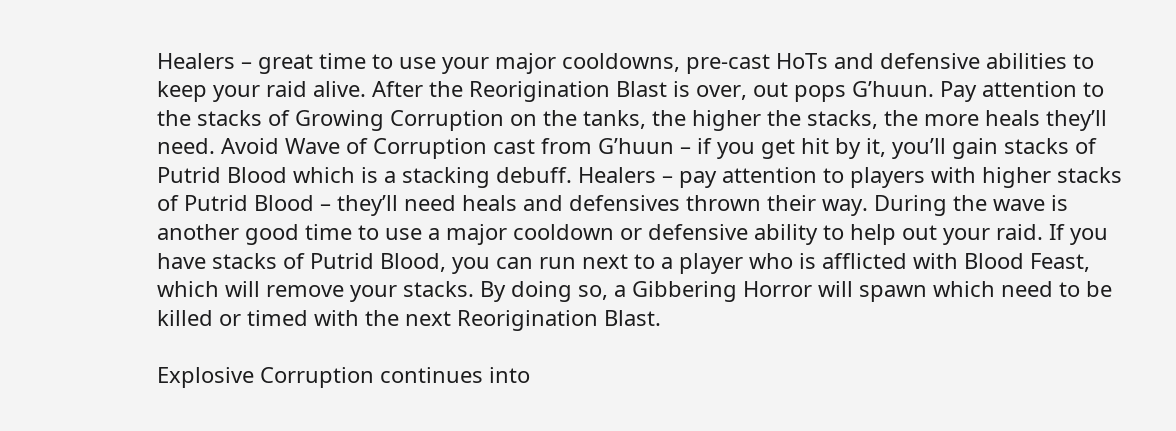Healers – great time to use your major cooldowns, pre-cast HoTs and defensive abilities to keep your raid alive. After the Reorigination Blast is over, out pops G’huun. Pay attention to the stacks of Growing Corruption on the tanks, the higher the stacks, the more heals they’ll need. Avoid Wave of Corruption cast from G’huun – if you get hit by it, you’ll gain stacks of Putrid Blood which is a stacking debuff. Healers – pay attention to players with higher stacks of Putrid Blood – they’ll need heals and defensives thrown their way. During the wave is another good time to use a major cooldown or defensive ability to help out your raid. If you have stacks of Putrid Blood, you can run next to a player who is afflicted with Blood Feast, which will remove your stacks. By doing so, a Gibbering Horror will spawn which need to be killed or timed with the next Reorigination Blast.

Explosive Corruption continues into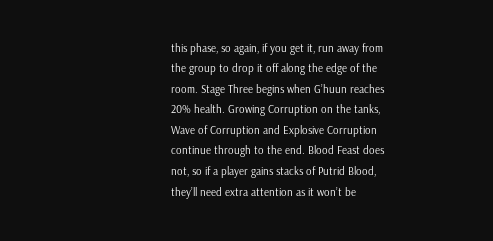this phase, so again, if you get it, run away from the group to drop it off along the edge of the room. Stage Three begins when G’huun reaches 20% health. Growing Corruption on the tanks, Wave of Corruption and Explosive Corruption continue through to the end. Blood Feast does not, so if a player gains stacks of Putrid Blood, they’ll need extra attention as it won’t be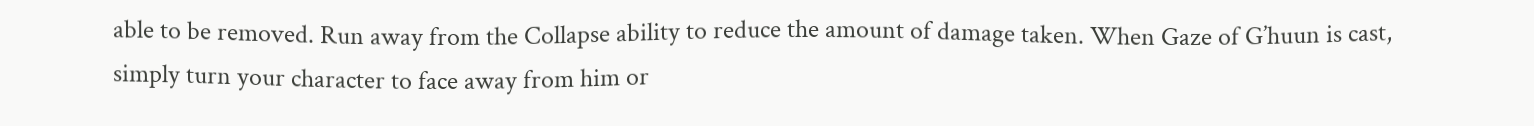able to be removed. Run away from the Collapse ability to reduce the amount of damage taken. When Gaze of G’huun is cast, simply turn your character to face away from him or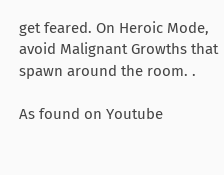get feared. On Heroic Mode, avoid Malignant Growths that spawn around the room. .

As found on Youtube